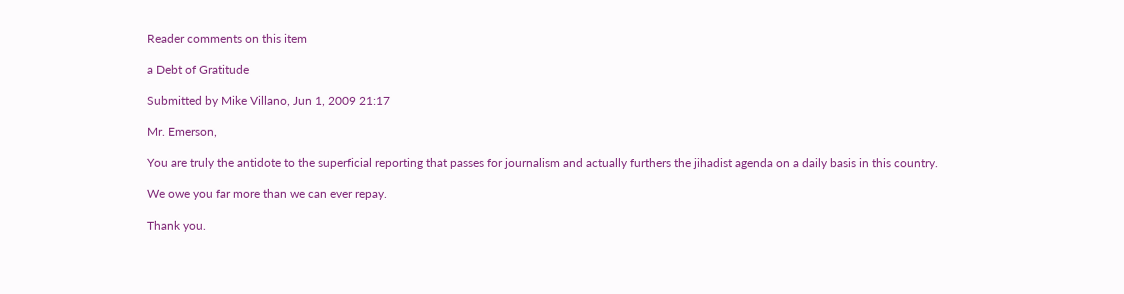Reader comments on this item

a Debt of Gratitude

Submitted by Mike Villano, Jun 1, 2009 21:17

Mr. Emerson,

You are truly the antidote to the superficial reporting that passes for journalism and actually furthers the jihadist agenda on a daily basis in this country.

We owe you far more than we can ever repay.

Thank you.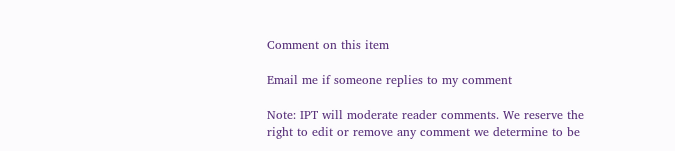Comment on this item

Email me if someone replies to my comment

Note: IPT will moderate reader comments. We reserve the right to edit or remove any comment we determine to be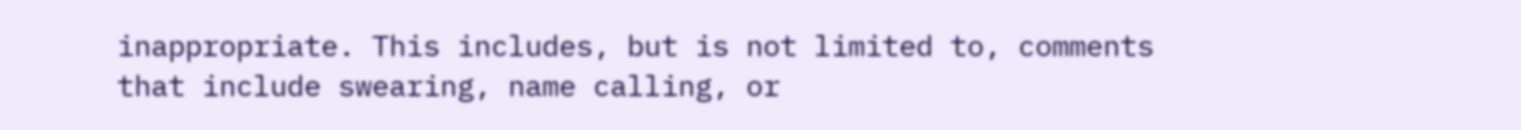inappropriate. This includes, but is not limited to, comments that include swearing, name calling, or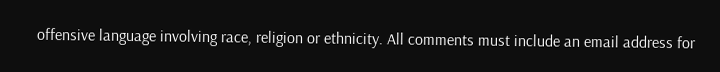offensive language involving race, religion or ethnicity. All comments must include an email address for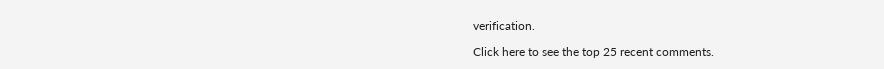verification.

Click here to see the top 25 recent comments.